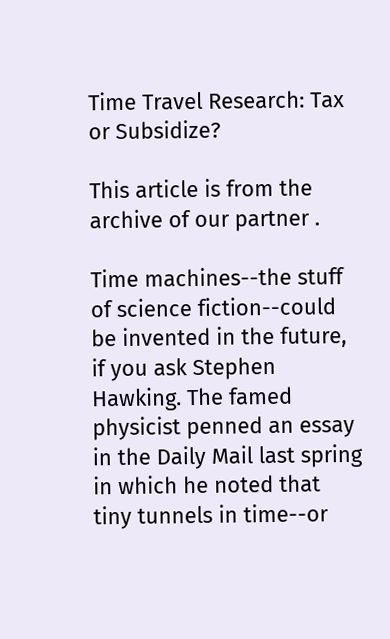Time Travel Research: Tax or Subsidize?

This article is from the archive of our partner .

Time machines--the stuff of science fiction--could be invented in the future, if you ask Stephen Hawking. The famed physicist penned an essay in the Daily Mail last spring in which he noted that tiny tunnels in time--or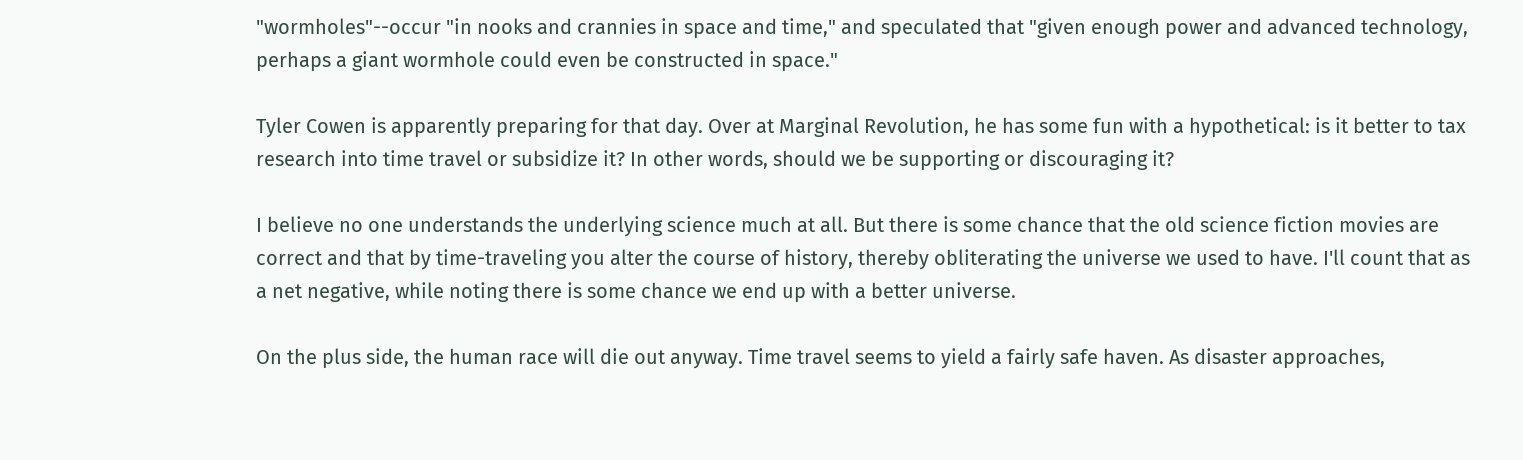"wormholes"--occur "in nooks and crannies in space and time," and speculated that "given enough power and advanced technology, perhaps a giant wormhole could even be constructed in space."

Tyler Cowen is apparently preparing for that day. Over at Marginal Revolution, he has some fun with a hypothetical: is it better to tax research into time travel or subsidize it? In other words, should we be supporting or discouraging it?

I believe no one understands the underlying science much at all. But there is some chance that the old science fiction movies are correct and that by time-traveling you alter the course of history, thereby obliterating the universe we used to have. I'll count that as a net negative, while noting there is some chance we end up with a better universe.

On the plus side, the human race will die out anyway. Time travel seems to yield a fairly safe haven. As disaster approaches,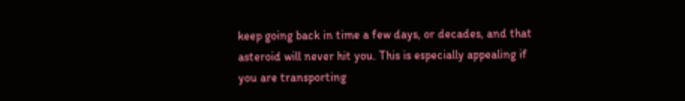keep going back in time a few days, or decades, and that asteroid will never hit you. This is especially appealing if you are transporting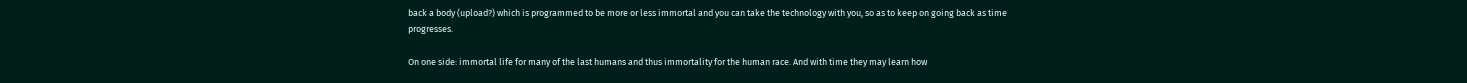back a body (upload?) which is programmed to be more or less immortal and you can take the technology with you, so as to keep on going back as time progresses.

On one side: immortal life for many of the last humans and thus immortality for the human race. And with time they may learn how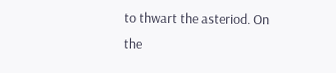to thwart the asteriod. On the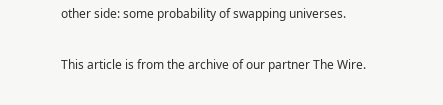other side: some probability of swapping universes.

This article is from the archive of our partner The Wire.